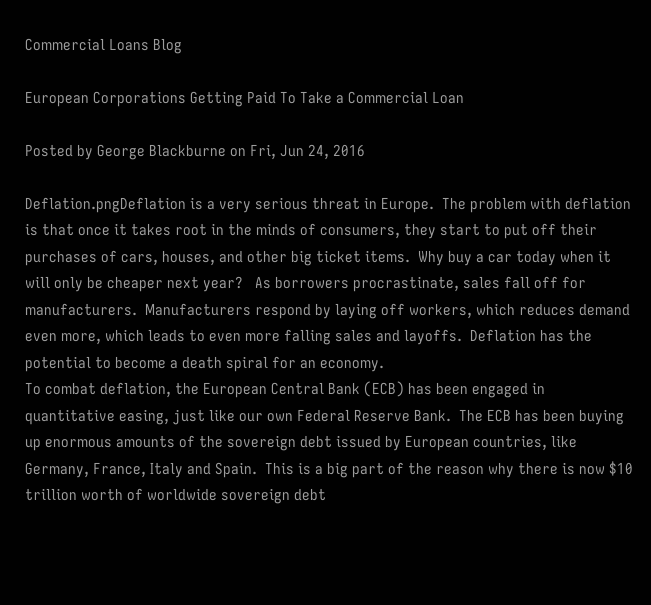Commercial Loans Blog

European Corporations Getting Paid To Take a Commercial Loan

Posted by George Blackburne on Fri, Jun 24, 2016

Deflation.pngDeflation is a very serious threat in Europe.  The problem with deflation is that once it takes root in the minds of consumers, they start to put off their purchases of cars, houses, and other big ticket items.  Why buy a car today when it will only be cheaper next year?   As borrowers procrastinate, sales fall off for manufacturers.  Manufacturers respond by laying off workers, which reduces demand even more, which leads to even more falling sales and layoffs.  Deflation has the potential to become a death spiral for an economy.
To combat deflation, the European Central Bank (ECB) has been engaged in quantitative easing, just like our own Federal Reserve Bank.  The ECB has been buying up enormous amounts of the sovereign debt issued by European countries, like Germany, France, Italy and Spain.  This is a big part of the reason why there is now $10 trillion worth of worldwide sovereign debt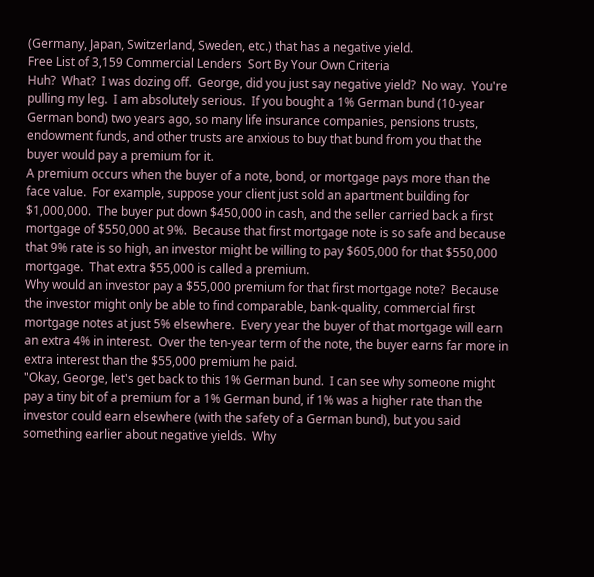(Germany, Japan, Switzerland, Sweden, etc.) that has a negative yield.
Free List of 3,159 Commercial Lenders  Sort By Your Own Criteria
Huh?  What?  I was dozing off.  George, did you just say negative yield?  No way.  You're pulling my leg.  I am absolutely serious.  If you bought a 1% German bund (10-year German bond) two years ago, so many life insurance companies, pensions trusts, endowment funds, and other trusts are anxious to buy that bund from you that the buyer would pay a premium for it.
A premium occurs when the buyer of a note, bond, or mortgage pays more than the face value.  For example, suppose your client just sold an apartment building for $1,000,000.  The buyer put down $450,000 in cash, and the seller carried back a first mortgage of $550,000 at 9%.  Because that first mortgage note is so safe and because that 9% rate is so high, an investor might be willing to pay $605,000 for that $550,000 mortgage.  That extra $55,000 is called a premium.
Why would an investor pay a $55,000 premium for that first mortgage note?  Because the investor might only be able to find comparable, bank-quality, commercial first mortgage notes at just 5% elsewhere.  Every year the buyer of that mortgage will earn an extra 4% in interest.  Over the ten-year term of the note, the buyer earns far more in extra interest than the $55,000 premium he paid.
"Okay, George, let's get back to this 1% German bund.  I can see why someone might pay a tiny bit of a premium for a 1% German bund, if 1% was a higher rate than the investor could earn elsewhere (with the safety of a German bund), but you said something earlier about negative yields.  Why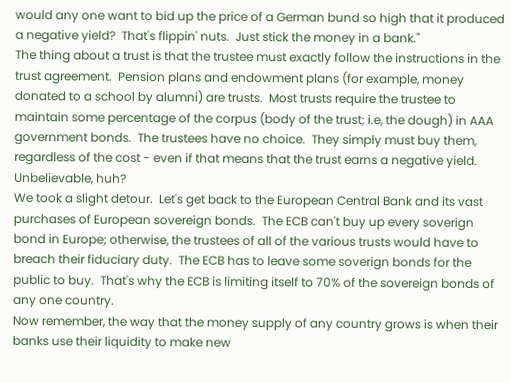would any one want to bid up the price of a German bund so high that it produced a negative yield?  That's flippin' nuts.  Just stick the money in a bank."
The thing about a trust is that the trustee must exactly follow the instructions in the trust agreement.  Pension plans and endowment plans (for example, money donated to a school by alumni) are trusts.  Most trusts require the trustee to maintain some percentage of the corpus (body of the trust; i.e, the dough) in AAA government bonds.  The trustees have no choice.  They simply must buy them, regardless of the cost - even if that means that the trust earns a negative yield.  Unbelievable, huh?
We took a slight detour.  Let's get back to the European Central Bank and its vast purchases of European sovereign bonds.  The ECB can't buy up every soverign bond in Europe; otherwise, the trustees of all of the various trusts would have to breach their fiduciary duty.  The ECB has to leave some soverign bonds for the public to buy.  That's why the ECB is limiting itself to 70% of the sovereign bonds of any one country.
Now remember, the way that the money supply of any country grows is when their banks use their liquidity to make new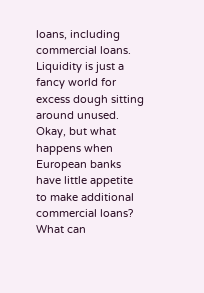loans, including commercial loans.  Liquidity is just a fancy world for excess dough sitting around unused.
Okay, but what happens when European banks have little appetite to make additional commercial loans?  What can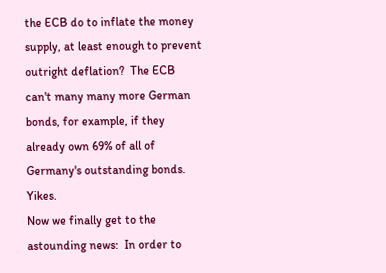the ECB do to inflate the money supply, at least enough to prevent outright deflation?  The ECB can't many many more German bonds, for example, if they already own 69% of all of Germany's outstanding bonds.  Yikes.
Now we finally get to the astounding news:  In order to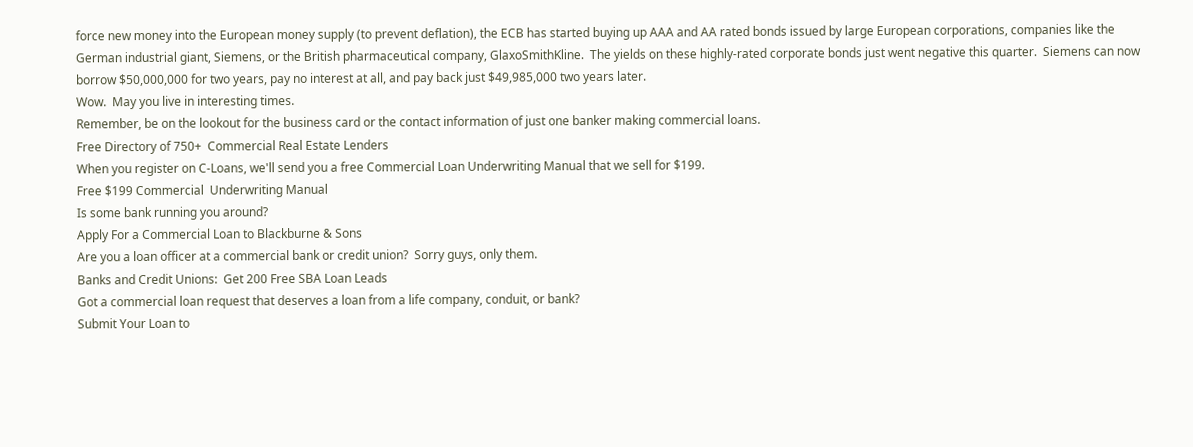force new money into the European money supply (to prevent deflation), the ECB has started buying up AAA and AA rated bonds issued by large European corporations, companies like the German industrial giant, Siemens, or the British pharmaceutical company, GlaxoSmithKline.  The yields on these highly-rated corporate bonds just went negative this quarter.  Siemens can now borrow $50,000,000 for two years, pay no interest at all, and pay back just $49,985,000 two years later.
Wow.  May you live in interesting times.
Remember, be on the lookout for the business card or the contact information of just one banker making commercial loans.
Free Directory of 750+  Commercial Real Estate Lenders
When you register on C-Loans, we'll send you a free Commercial Loan Underwriting Manual that we sell for $199.
Free $199 Commercial  Underwriting Manual
Is some bank running you around?
Apply For a Commercial Loan to Blackburne & Sons
Are you a loan officer at a commercial bank or credit union?  Sorry guys, only them.
Banks and Credit Unions:  Get 200 Free SBA Loan Leads
Got a commercial loan request that deserves a loan from a life company, conduit, or bank?
Submit Your Loan to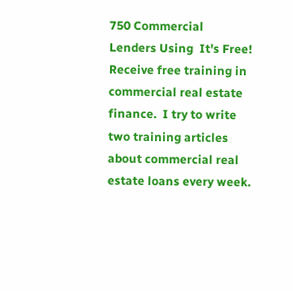750 Commercial   Lenders Using  It's Free!
Receive free training in commercial real estate finance.  I try to write two training articles about commercial real estate loans every week.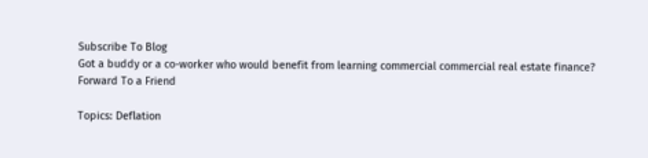Subscribe To Blog
Got a buddy or a co-worker who would benefit from learning commercial commercial real estate finance?
Forward To a Friend

Topics: Deflation